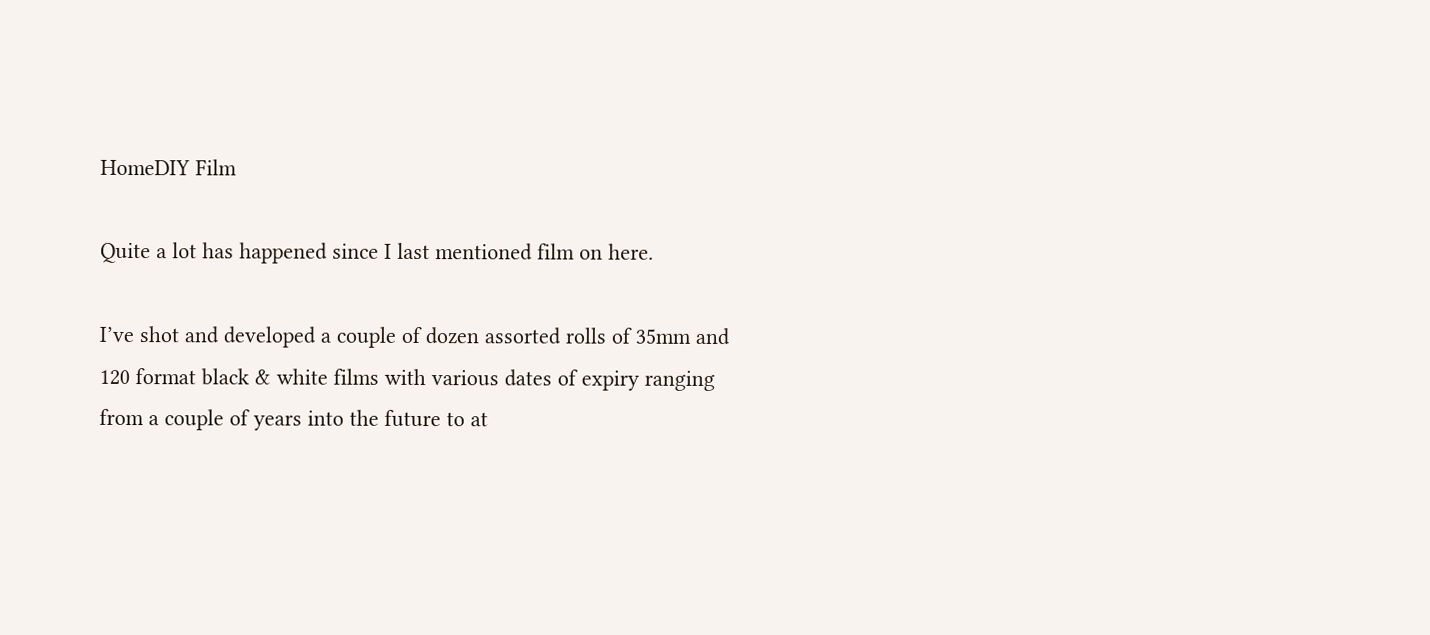HomeDIY Film

Quite a lot has happened since I last mentioned film on here.

I’ve shot and developed a couple of dozen assorted rolls of 35mm and 120 format black & white films with various dates of expiry ranging from a couple of years into the future to at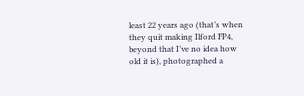least 22 years ago (that’s when they quit making Ilford FP4, beyond that I’ve no idea how old it is), photographed a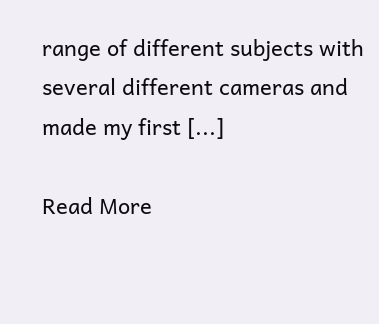range of different subjects with several different cameras and made my first [...]

Read More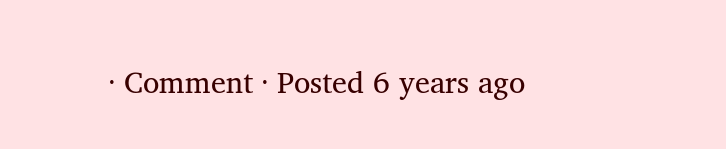· Comment · Posted 6 years ago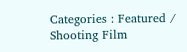Categories : Featured / Shooting Film